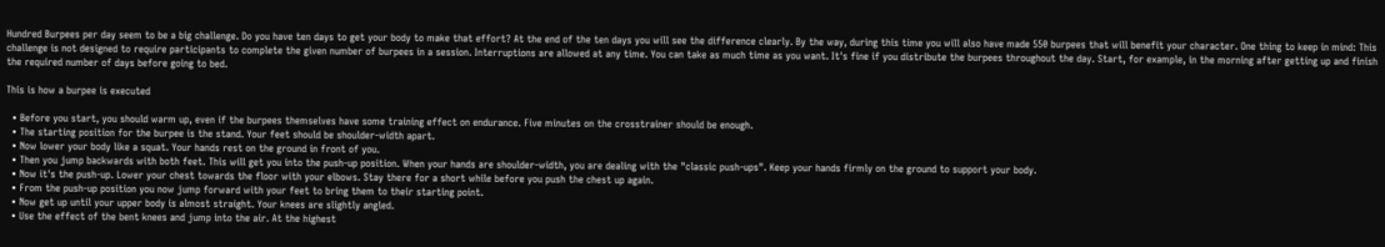Hundred Burpees per day seem to be a big challenge. Do you have ten days to get your body to make that effort? At the end of the ten days you will see the difference clearly. By the way, during this time you will also have made 550 burpees that will benefit your character. One thing to keep in mind: This challenge is not designed to require participants to complete the given number of burpees in a session. Interruptions are allowed at any time. You can take as much time as you want. It's fine if you distribute the burpees throughout the day. Start, for example, in the morning after getting up and finish the required number of days before going to bed.

This is how a burpee is executed

  • Before you start, you should warm up, even if the burpees themselves have some training effect on endurance. Five minutes on the crosstrainer should be enough.
  • The starting position for the burpee is the stand. Your feet should be shoulder-width apart.
  • Now lower your body like a squat. Your hands rest on the ground in front of you.
  • Then you jump backwards with both feet. This will get you into the push-up position. When your hands are shoulder-width, you are dealing with the "classic push-ups". Keep your hands firmly on the ground to support your body.
  • Now it's the push-up. Lower your chest towards the floor with your elbows. Stay there for a short while before you push the chest up again.
  • From the push-up position you now jump forward with your feet to bring them to their starting point.
  • Now get up until your upper body is almost straight. Your knees are slightly angled.
  • Use the effect of the bent knees and jump into the air. At the highest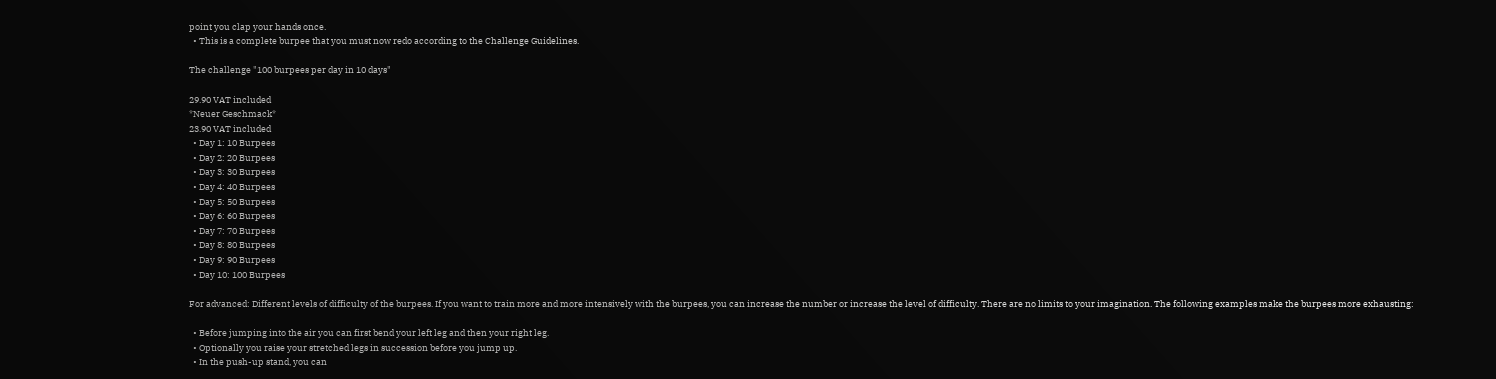point you clap your hands once.
  • This is a complete burpee that you must now redo according to the Challenge Guidelines.

The challenge "100 burpees per day in 10 days"

29.90 VAT included
*Neuer Geschmack*
23.90 VAT included
  • Day 1: 10 Burpees
  • Day 2: 20 Burpees
  • Day 3: 30 Burpees
  • Day 4: 40 Burpees
  • Day 5: 50 Burpees
  • Day 6: 60 Burpees
  • Day 7: 70 Burpees
  • Day 8: 80 Burpees
  • Day 9: 90 Burpees
  • Day 10: 100 Burpees

For advanced: Different levels of difficulty of the burpees. If you want to train more and more intensively with the burpees, you can increase the number or increase the level of difficulty. There are no limits to your imagination. The following examples make the burpees more exhausting:

  • Before jumping into the air you can first bend your left leg and then your right leg.
  • Optionally you raise your stretched legs in succession before you jump up.
  • In the push-up stand, you can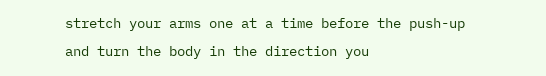stretch your arms one at a time before the push-up and turn the body in the direction you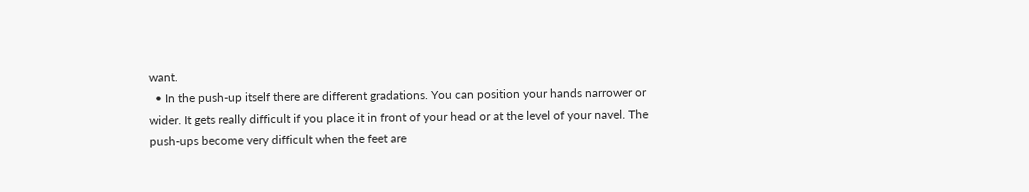want.
  • In the push-up itself there are different gradations. You can position your hands narrower or wider. It gets really difficult if you place it in front of your head or at the level of your navel. The push-ups become very difficult when the feet are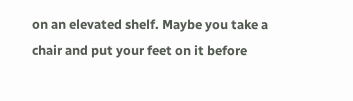on an elevated shelf. Maybe you take a chair and put your feet on it before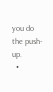you do the push-up.
  •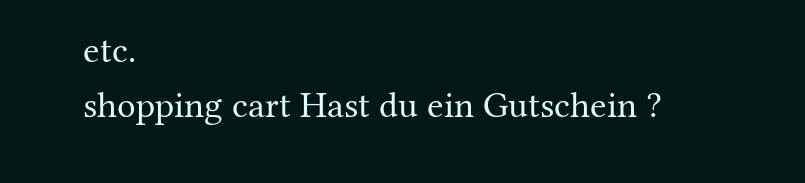etc.
shopping cart Hast du ein Gutschein ?